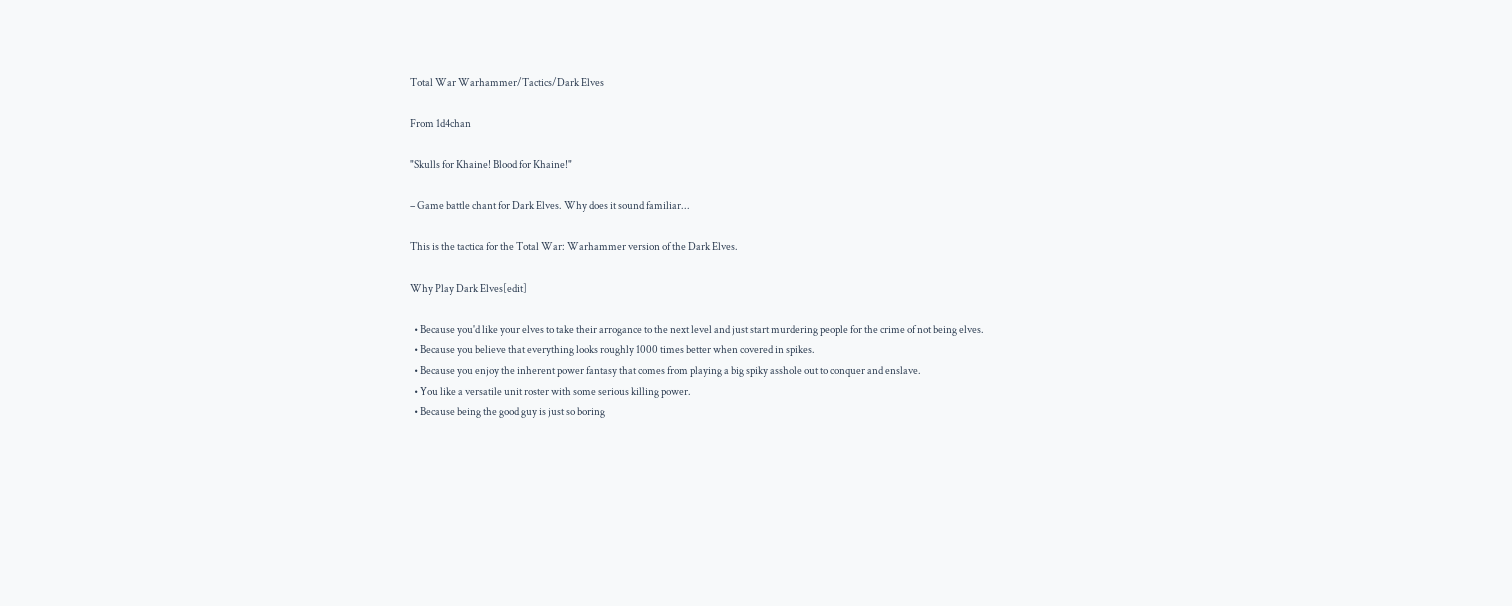Total War Warhammer/Tactics/Dark Elves

From 1d4chan

"Skulls for Khaine! Blood for Khaine!"

– Game battle chant for Dark Elves. Why does it sound familiar...

This is the tactica for the Total War: Warhammer version of the Dark Elves.

Why Play Dark Elves[edit]

  • Because you'd like your elves to take their arrogance to the next level and just start murdering people for the crime of not being elves.
  • Because you believe that everything looks roughly 1000 times better when covered in spikes.
  • Because you enjoy the inherent power fantasy that comes from playing a big spiky asshole out to conquer and enslave.
  • You like a versatile unit roster with some serious killing power.
  • Because being the good guy is just so boring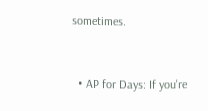sometimes.


  • AP for Days: If you're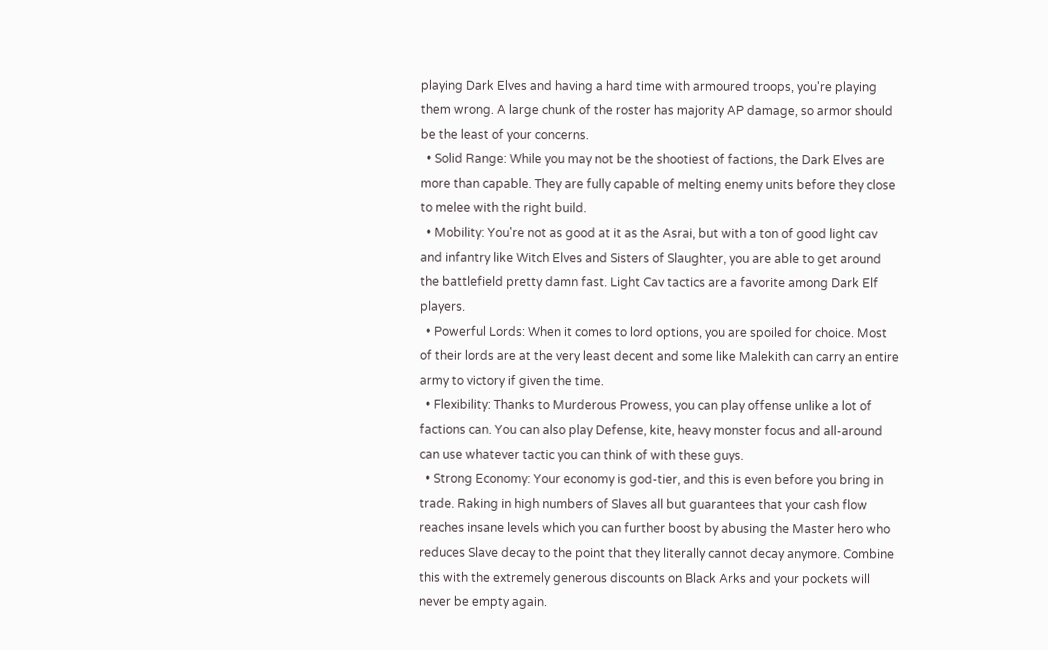playing Dark Elves and having a hard time with armoured troops, you're playing them wrong. A large chunk of the roster has majority AP damage, so armor should be the least of your concerns.
  • Solid Range: While you may not be the shootiest of factions, the Dark Elves are more than capable. They are fully capable of melting enemy units before they close to melee with the right build.
  • Mobility: You're not as good at it as the Asrai, but with a ton of good light cav and infantry like Witch Elves and Sisters of Slaughter, you are able to get around the battlefield pretty damn fast. Light Cav tactics are a favorite among Dark Elf players.
  • Powerful Lords: When it comes to lord options, you are spoiled for choice. Most of their lords are at the very least decent and some like Malekith can carry an entire army to victory if given the time.
  • Flexibility: Thanks to Murderous Prowess, you can play offense unlike a lot of factions can. You can also play Defense, kite, heavy monster focus and all-around can use whatever tactic you can think of with these guys.
  • Strong Economy: Your economy is god-tier, and this is even before you bring in trade. Raking in high numbers of Slaves all but guarantees that your cash flow reaches insane levels which you can further boost by abusing the Master hero who reduces Slave decay to the point that they literally cannot decay anymore. Combine this with the extremely generous discounts on Black Arks and your pockets will never be empty again.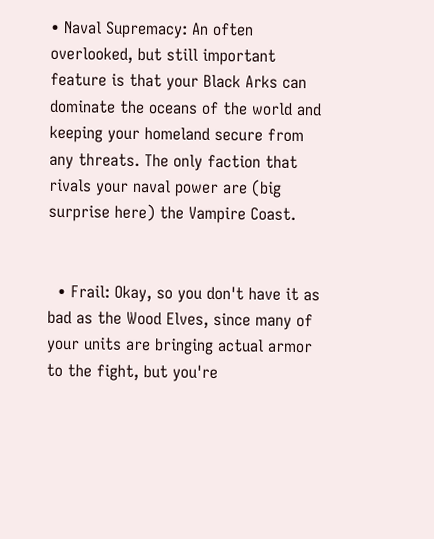• Naval Supremacy: An often overlooked, but still important feature is that your Black Arks can dominate the oceans of the world and keeping your homeland secure from any threats. The only faction that rivals your naval power are (big surprise here) the Vampire Coast.


  • Frail: Okay, so you don't have it as bad as the Wood Elves, since many of your units are bringing actual armor to the fight, but you're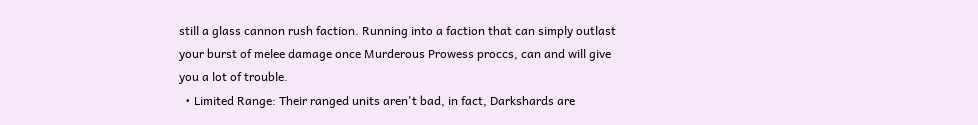still a glass cannon rush faction. Running into a faction that can simply outlast your burst of melee damage once Murderous Prowess proccs, can and will give you a lot of trouble.
  • Limited Range: Their ranged units aren't bad, in fact, Darkshards are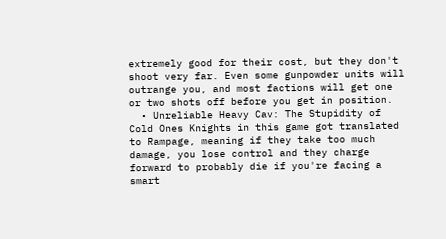extremely good for their cost, but they don't shoot very far. Even some gunpowder units will outrange you, and most factions will get one or two shots off before you get in position.
  • Unreliable Heavy Cav: The Stupidity of Cold Ones Knights in this game got translated to Rampage, meaning if they take too much damage, you lose control and they charge forward to probably die if you're facing a smart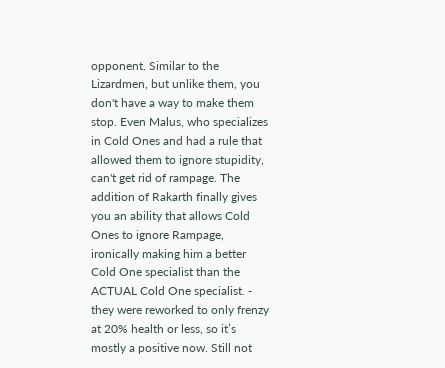opponent. Similar to the Lizardmen, but unlike them, you don't have a way to make them stop. Even Malus, who specializes in Cold Ones and had a rule that allowed them to ignore stupidity, can't get rid of rampage. The addition of Rakarth finally gives you an ability that allows Cold Ones to ignore Rampage, ironically making him a better Cold One specialist than the ACTUAL Cold One specialist. - they were reworked to only frenzy at 20% health or less, so it’s mostly a positive now. Still not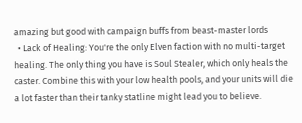amazing but good with campaign buffs from beast-master lords
  • Lack of Healing: You're the only Elven faction with no multi-target healing. The only thing you have is Soul Stealer, which only heals the caster. Combine this with your low health pools, and your units will die a lot faster than their tanky statline might lead you to believe.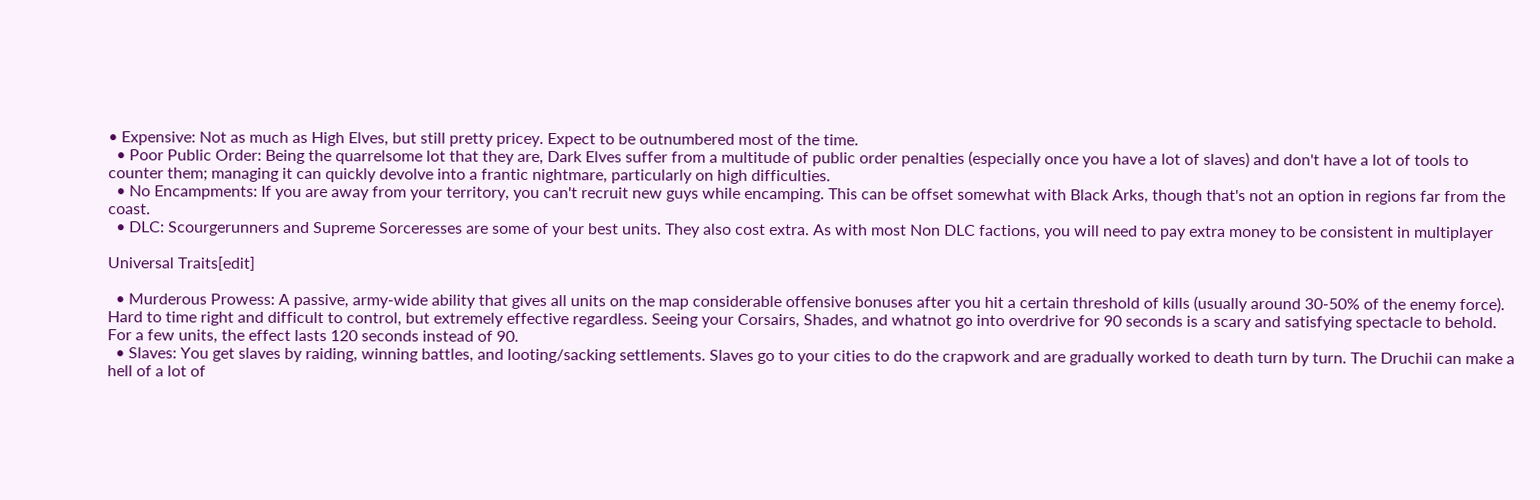• Expensive: Not as much as High Elves, but still pretty pricey. Expect to be outnumbered most of the time.
  • Poor Public Order: Being the quarrelsome lot that they are, Dark Elves suffer from a multitude of public order penalties (especially once you have a lot of slaves) and don't have a lot of tools to counter them; managing it can quickly devolve into a frantic nightmare, particularly on high difficulties.
  • No Encampments: If you are away from your territory, you can't recruit new guys while encamping. This can be offset somewhat with Black Arks, though that's not an option in regions far from the coast.
  • DLC: Scourgerunners and Supreme Sorceresses are some of your best units. They also cost extra. As with most Non DLC factions, you will need to pay extra money to be consistent in multiplayer

Universal Traits[edit]

  • Murderous Prowess: A passive, army-wide ability that gives all units on the map considerable offensive bonuses after you hit a certain threshold of kills (usually around 30-50% of the enemy force). Hard to time right and difficult to control, but extremely effective regardless. Seeing your Corsairs, Shades, and whatnot go into overdrive for 90 seconds is a scary and satisfying spectacle to behold. For a few units, the effect lasts 120 seconds instead of 90.
  • Slaves: You get slaves by raiding, winning battles, and looting/sacking settlements. Slaves go to your cities to do the crapwork and are gradually worked to death turn by turn. The Druchii can make a hell of a lot of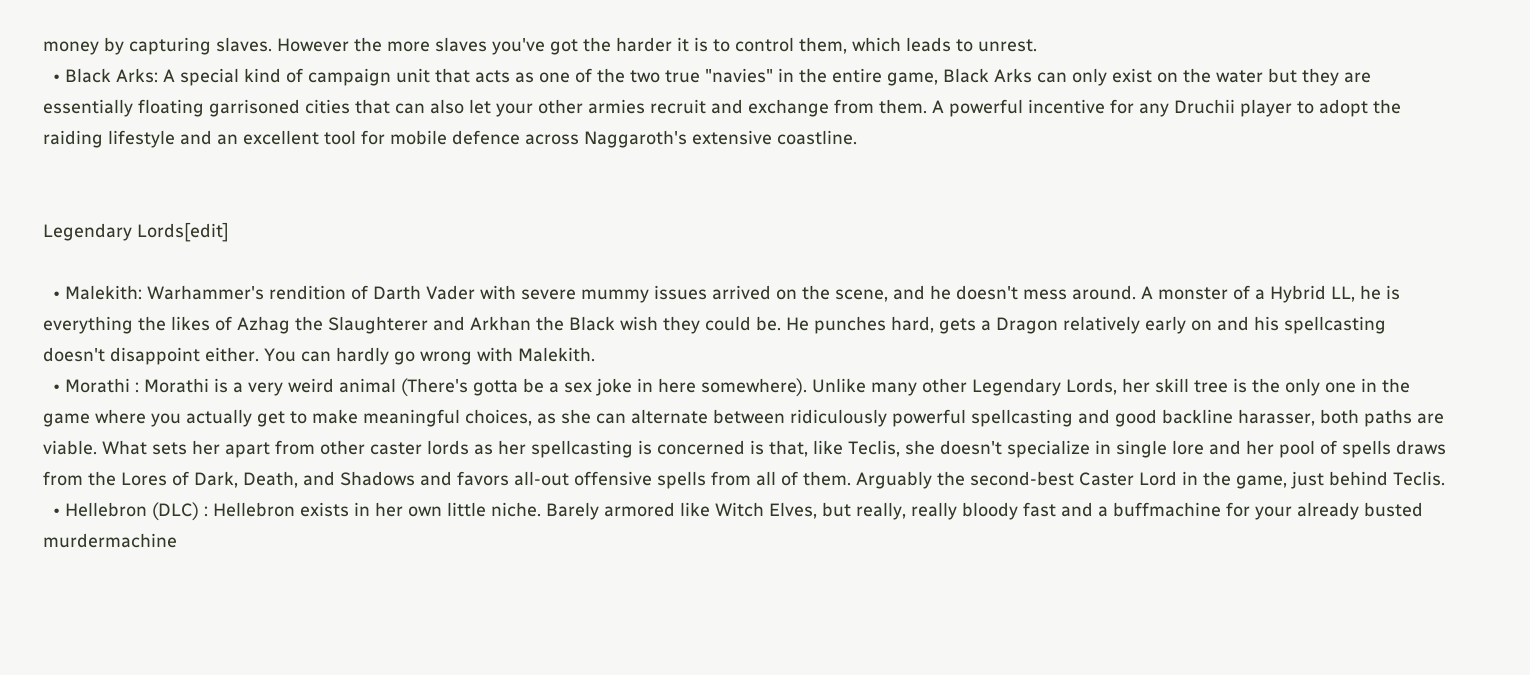money by capturing slaves. However the more slaves you've got the harder it is to control them, which leads to unrest.
  • Black Arks: A special kind of campaign unit that acts as one of the two true "navies" in the entire game, Black Arks can only exist on the water but they are essentially floating garrisoned cities that can also let your other armies recruit and exchange from them. A powerful incentive for any Druchii player to adopt the raiding lifestyle and an excellent tool for mobile defence across Naggaroth's extensive coastline.


Legendary Lords[edit]

  • Malekith: Warhammer's rendition of Darth Vader with severe mummy issues arrived on the scene, and he doesn't mess around. A monster of a Hybrid LL, he is everything the likes of Azhag the Slaughterer and Arkhan the Black wish they could be. He punches hard, gets a Dragon relatively early on and his spellcasting doesn't disappoint either. You can hardly go wrong with Malekith.
  • Morathi : Morathi is a very weird animal (There's gotta be a sex joke in here somewhere). Unlike many other Legendary Lords, her skill tree is the only one in the game where you actually get to make meaningful choices, as she can alternate between ridiculously powerful spellcasting and good backline harasser, both paths are viable. What sets her apart from other caster lords as her spellcasting is concerned is that, like Teclis, she doesn't specialize in single lore and her pool of spells draws from the Lores of Dark, Death, and Shadows and favors all-out offensive spells from all of them. Arguably the second-best Caster Lord in the game, just behind Teclis.
  • Hellebron (DLC) : Hellebron exists in her own little niche. Barely armored like Witch Elves, but really, really bloody fast and a buffmachine for your already busted murdermachine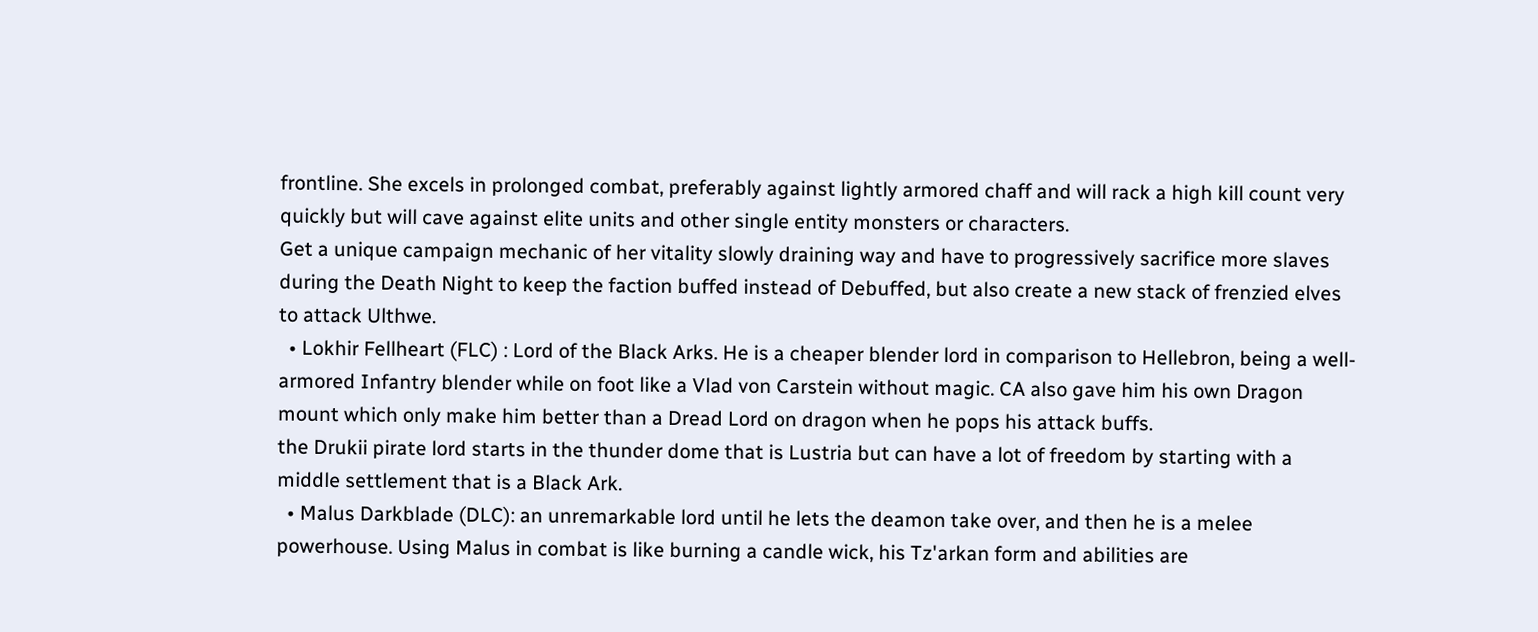frontline. She excels in prolonged combat, preferably against lightly armored chaff and will rack a high kill count very quickly but will cave against elite units and other single entity monsters or characters.
Get a unique campaign mechanic of her vitality slowly draining way and have to progressively sacrifice more slaves during the Death Night to keep the faction buffed instead of Debuffed, but also create a new stack of frenzied elves to attack Ulthwe.
  • Lokhir Fellheart (FLC) : Lord of the Black Arks. He is a cheaper blender lord in comparison to Hellebron, being a well-armored Infantry blender while on foot like a Vlad von Carstein without magic. CA also gave him his own Dragon mount which only make him better than a Dread Lord on dragon when he pops his attack buffs.
the Drukii pirate lord starts in the thunder dome that is Lustria but can have a lot of freedom by starting with a middle settlement that is a Black Ark.
  • Malus Darkblade (DLC): an unremarkable lord until he lets the deamon take over, and then he is a melee powerhouse. Using Malus in combat is like burning a candle wick, his Tz'arkan form and abilities are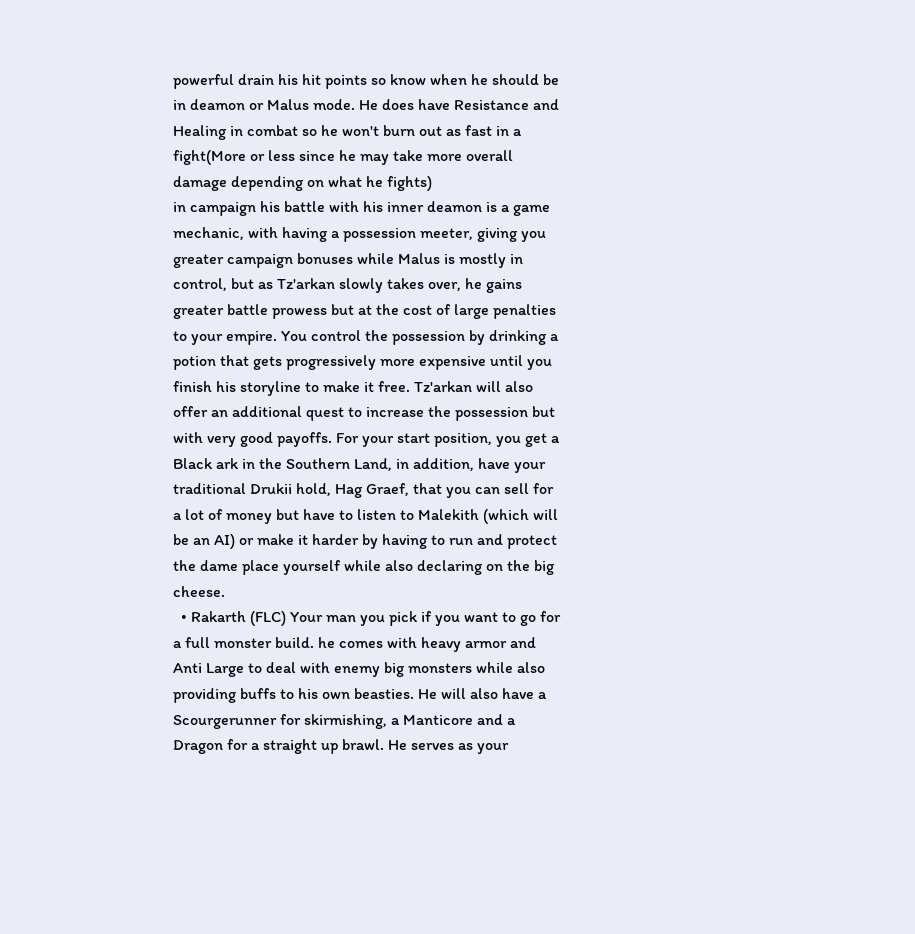powerful drain his hit points so know when he should be in deamon or Malus mode. He does have Resistance and Healing in combat so he won't burn out as fast in a fight(More or less since he may take more overall damage depending on what he fights)
in campaign his battle with his inner deamon is a game mechanic, with having a possession meeter, giving you greater campaign bonuses while Malus is mostly in control, but as Tz'arkan slowly takes over, he gains greater battle prowess but at the cost of large penalties to your empire. You control the possession by drinking a potion that gets progressively more expensive until you finish his storyline to make it free. Tz'arkan will also offer an additional quest to increase the possession but with very good payoffs. For your start position, you get a Black ark in the Southern Land, in addition, have your traditional Drukii hold, Hag Graef, that you can sell for a lot of money but have to listen to Malekith (which will be an AI) or make it harder by having to run and protect the dame place yourself while also declaring on the big cheese.
  • Rakarth (FLC) Your man you pick if you want to go for a full monster build. he comes with heavy armor and Anti Large to deal with enemy big monsters while also providing buffs to his own beasties. He will also have a Scourgerunner for skirmishing, a Manticore and a Dragon for a straight up brawl. He serves as your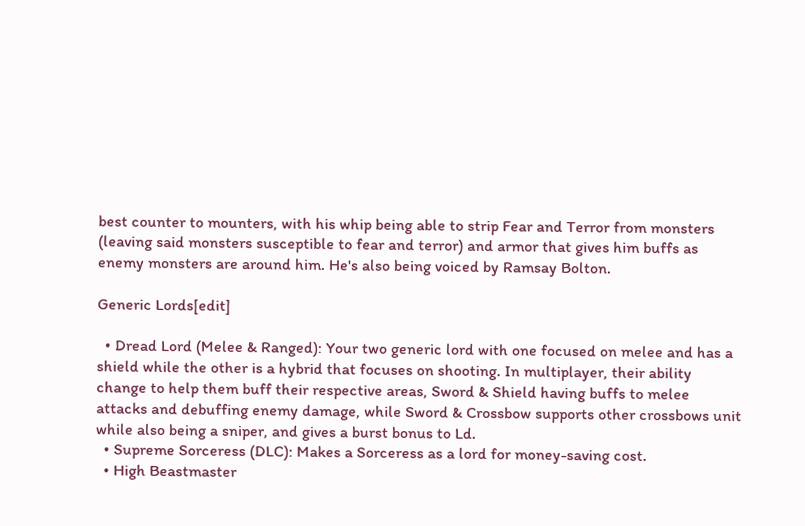best counter to mounters, with his whip being able to strip Fear and Terror from monsters (leaving said monsters susceptible to fear and terror) and armor that gives him buffs as enemy monsters are around him. He's also being voiced by Ramsay Bolton.

Generic Lords[edit]

  • Dread Lord (Melee & Ranged): Your two generic lord with one focused on melee and has a shield while the other is a hybrid that focuses on shooting. In multiplayer, their ability change to help them buff their respective areas, Sword & Shield having buffs to melee attacks and debuffing enemy damage, while Sword & Crossbow supports other crossbows unit while also being a sniper, and gives a burst bonus to Ld.
  • Supreme Sorceress (DLC): Makes a Sorceress as a lord for money-saving cost.
  • High Beastmaster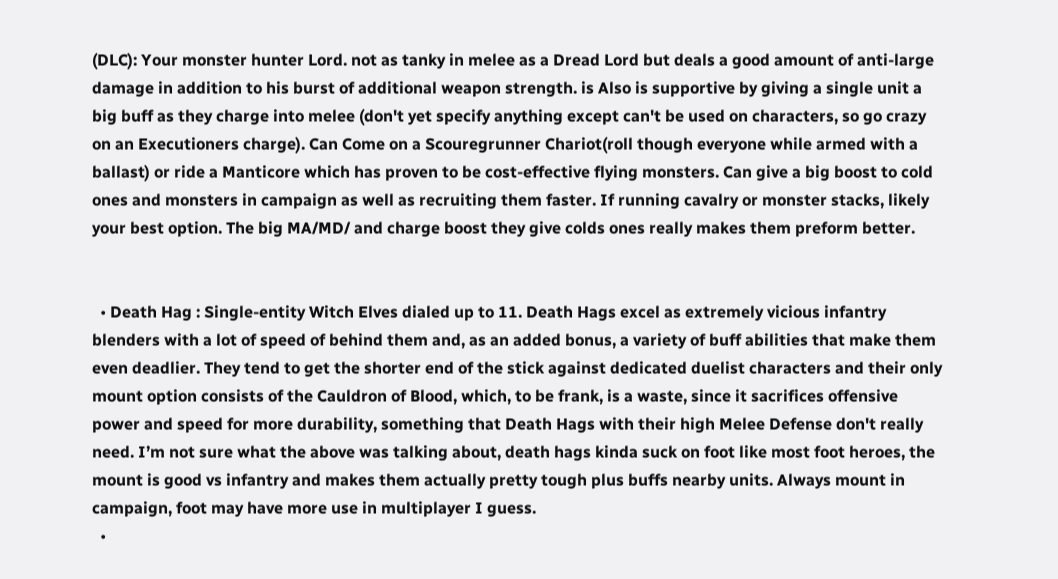(DLC): Your monster hunter Lord. not as tanky in melee as a Dread Lord but deals a good amount of anti-large damage in addition to his burst of additional weapon strength. is Also is supportive by giving a single unit a big buff as they charge into melee (don't yet specify anything except can't be used on characters, so go crazy on an Executioners charge). Can Come on a Scouregrunner Chariot(roll though everyone while armed with a ballast) or ride a Manticore which has proven to be cost-effective flying monsters. Can give a big boost to cold ones and monsters in campaign as well as recruiting them faster. If running cavalry or monster stacks, likely your best option. The big MA/MD/ and charge boost they give colds ones really makes them preform better.


  • Death Hag : Single-entity Witch Elves dialed up to 11. Death Hags excel as extremely vicious infantry blenders with a lot of speed of behind them and, as an added bonus, a variety of buff abilities that make them even deadlier. They tend to get the shorter end of the stick against dedicated duelist characters and their only mount option consists of the Cauldron of Blood, which, to be frank, is a waste, since it sacrifices offensive power and speed for more durability, something that Death Hags with their high Melee Defense don't really need. I’m not sure what the above was talking about, death hags kinda suck on foot like most foot heroes, the mount is good vs infantry and makes them actually pretty tough plus buffs nearby units. Always mount in campaign, foot may have more use in multiplayer I guess.
  •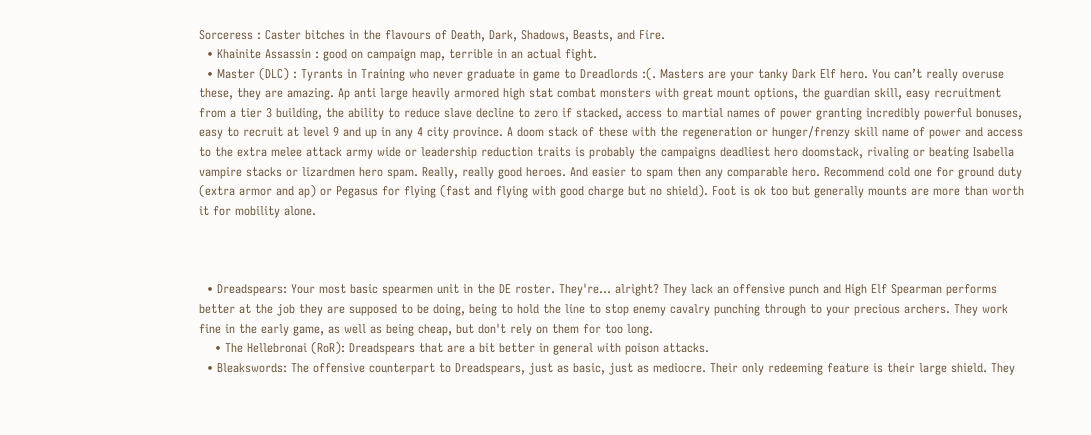Sorceress : Caster bitches in the flavours of Death, Dark, Shadows, Beasts, and Fire.
  • Khainite Assassin : good on campaign map, terrible in an actual fight.
  • Master (DLC) : Tyrants in Training who never graduate in game to Dreadlords :(. Masters are your tanky Dark Elf hero. You can’t really overuse these, they are amazing. Ap anti large heavily armored high stat combat monsters with great mount options, the guardian skill, easy recruitment from a tier 3 building, the ability to reduce slave decline to zero if stacked, access to martial names of power granting incredibly powerful bonuses, easy to recruit at level 9 and up in any 4 city province. A doom stack of these with the regeneration or hunger/frenzy skill name of power and access to the extra melee attack army wide or leadership reduction traits is probably the campaigns deadliest hero doomstack, rivaling or beating Isabella vampire stacks or lizardmen hero spam. Really, really good heroes. And easier to spam then any comparable hero. Recommend cold one for ground duty (extra armor and ap) or Pegasus for flying (fast and flying with good charge but no shield). Foot is ok too but generally mounts are more than worth it for mobility alone.



  • Dreadspears: Your most basic spearmen unit in the DE roster. They're... alright? They lack an offensive punch and High Elf Spearman performs better at the job they are supposed to be doing, being to hold the line to stop enemy cavalry punching through to your precious archers. They work fine in the early game, as well as being cheap, but don't rely on them for too long.
    • The Hellebronai (RoR): Dreadspears that are a bit better in general with poison attacks.
  • Bleakswords: The offensive counterpart to Dreadspears, just as basic, just as mediocre. Their only redeeming feature is their large shield. They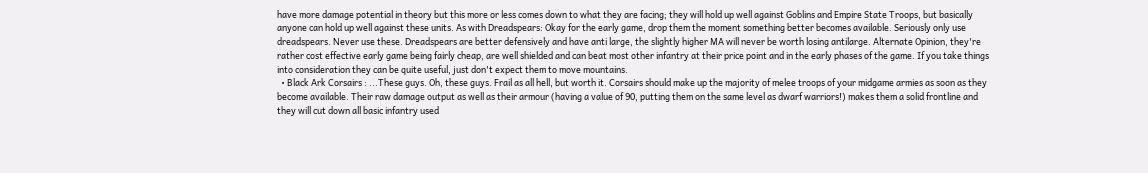have more damage potential in theory but this more or less comes down to what they are facing; they will hold up well against Goblins and Empire State Troops, but basically anyone can hold up well against these units. As with Dreadspears: Okay for the early game, drop them the moment something better becomes available. Seriously only use dreadspears. Never use these. Dreadspears are better defensively and have anti large, the slightly higher MA will never be worth losing antilarge. Alternate Opinion, they're rather cost effective early game being fairly cheap, are well shielded and can beat most other infantry at their price point and in the early phases of the game. If you take things into consideration they can be quite useful, just don't expect them to move mountains.
  • Black Ark Corsairs : ...These guys. Oh, these guys. Frail as all hell, but worth it. Corsairs should make up the majority of melee troops of your midgame armies as soon as they become available. Their raw damage output as well as their armour (having a value of 90, putting them on the same level as dwarf warriors!) makes them a solid frontline and they will cut down all basic infantry used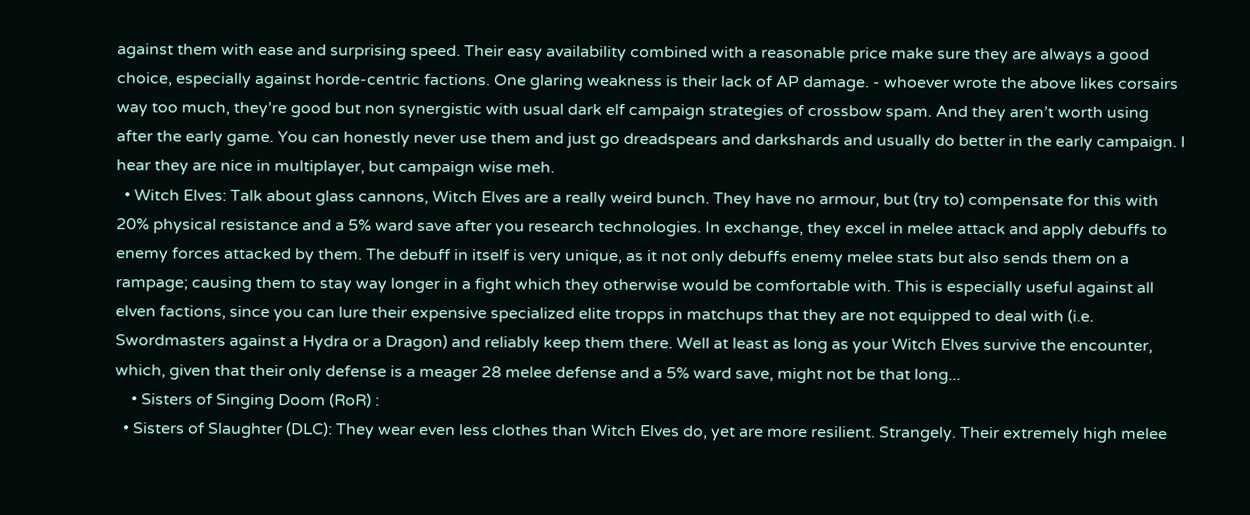against them with ease and surprising speed. Their easy availability combined with a reasonable price make sure they are always a good choice, especially against horde-centric factions. One glaring weakness is their lack of AP damage. - whoever wrote the above likes corsairs way too much, they’re good but non synergistic with usual dark elf campaign strategies of crossbow spam. And they aren’t worth using after the early game. You can honestly never use them and just go dreadspears and darkshards and usually do better in the early campaign. I hear they are nice in multiplayer, but campaign wise meh.
  • Witch Elves: Talk about glass cannons, Witch Elves are a really weird bunch. They have no armour, but (try to) compensate for this with 20% physical resistance and a 5% ward save after you research technologies. In exchange, they excel in melee attack and apply debuffs to enemy forces attacked by them. The debuff in itself is very unique, as it not only debuffs enemy melee stats but also sends them on a rampage; causing them to stay way longer in a fight which they otherwise would be comfortable with. This is especially useful against all elven factions, since you can lure their expensive specialized elite tropps in matchups that they are not equipped to deal with (i.e. Swordmasters against a Hydra or a Dragon) and reliably keep them there. Well at least as long as your Witch Elves survive the encounter, which, given that their only defense is a meager 28 melee defense and a 5% ward save, might not be that long...
    • Sisters of Singing Doom (RoR) :
  • Sisters of Slaughter (DLC): They wear even less clothes than Witch Elves do, yet are more resilient. Strangely. Their extremely high melee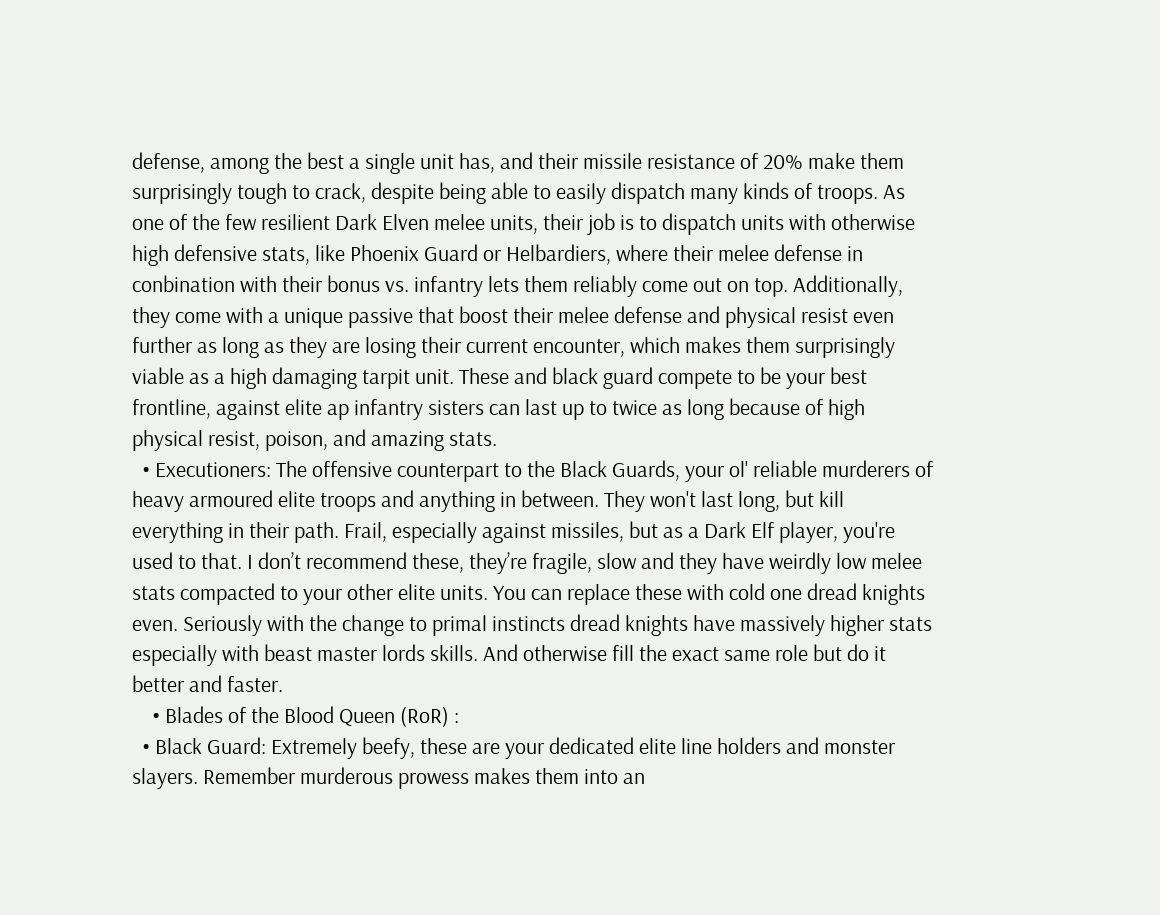defense, among the best a single unit has, and their missile resistance of 20% make them surprisingly tough to crack, despite being able to easily dispatch many kinds of troops. As one of the few resilient Dark Elven melee units, their job is to dispatch units with otherwise high defensive stats, like Phoenix Guard or Helbardiers, where their melee defense in conbination with their bonus vs. infantry lets them reliably come out on top. Additionally, they come with a unique passive that boost their melee defense and physical resist even further as long as they are losing their current encounter, which makes them surprisingly viable as a high damaging tarpit unit. These and black guard compete to be your best frontline, against elite ap infantry sisters can last up to twice as long because of high physical resist, poison, and amazing stats.
  • Executioners: The offensive counterpart to the Black Guards, your ol' reliable murderers of heavy armoured elite troops and anything in between. They won't last long, but kill everything in their path. Frail, especially against missiles, but as a Dark Elf player, you're used to that. I don’t recommend these, they’re fragile, slow and they have weirdly low melee stats compacted to your other elite units. You can replace these with cold one dread knights even. Seriously with the change to primal instincts dread knights have massively higher stats especially with beast master lords skills. And otherwise fill the exact same role but do it better and faster.
    • Blades of the Blood Queen (RoR) :
  • Black Guard: Extremely beefy, these are your dedicated elite line holders and monster slayers. Remember murderous prowess makes them into an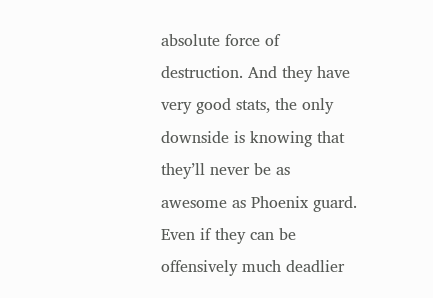absolute force of destruction. And they have very good stats, the only downside is knowing that they’ll never be as awesome as Phoenix guard. Even if they can be offensively much deadlier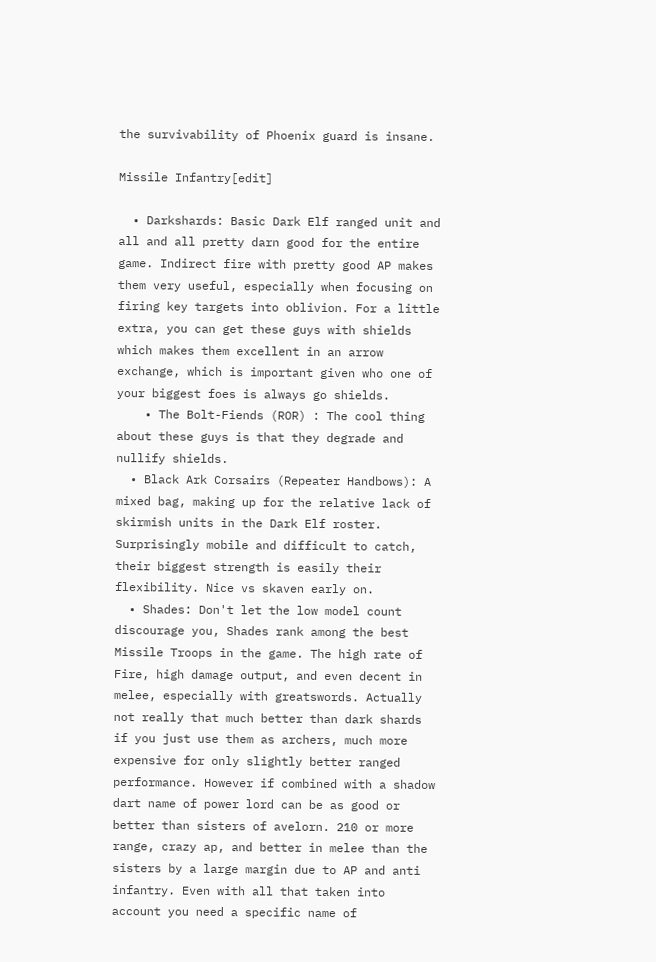the survivability of Phoenix guard is insane.

Missile Infantry[edit]

  • Darkshards: Basic Dark Elf ranged unit and all and all pretty darn good for the entire game. Indirect fire with pretty good AP makes them very useful, especially when focusing on firing key targets into oblivion. For a little extra, you can get these guys with shields which makes them excellent in an arrow exchange, which is important given who one of your biggest foes is always go shields.
    • The Bolt-Fiends (ROR) : The cool thing about these guys is that they degrade and nullify shields.
  • Black Ark Corsairs (Repeater Handbows): A mixed bag, making up for the relative lack of skirmish units in the Dark Elf roster. Surprisingly mobile and difficult to catch, their biggest strength is easily their flexibility. Nice vs skaven early on.
  • Shades: Don't let the low model count discourage you, Shades rank among the best Missile Troops in the game. The high rate of Fire, high damage output, and even decent in melee, especially with greatswords. Actually not really that much better than dark shards if you just use them as archers, much more expensive for only slightly better ranged performance. However if combined with a shadow dart name of power lord can be as good or better than sisters of avelorn. 210 or more range, crazy ap, and better in melee than the sisters by a large margin due to AP and anti infantry. Even with all that taken into account you need a specific name of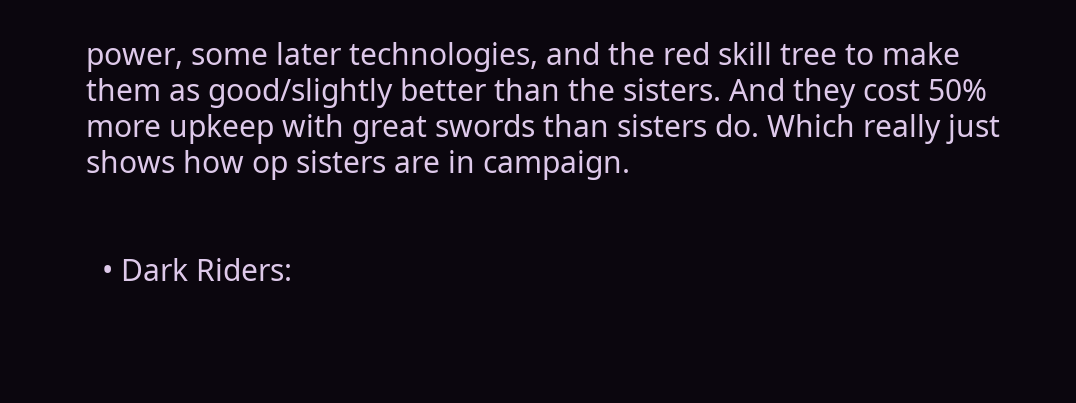power, some later technologies, and the red skill tree to make them as good/slightly better than the sisters. And they cost 50% more upkeep with great swords than sisters do. Which really just shows how op sisters are in campaign.


  • Dark Riders: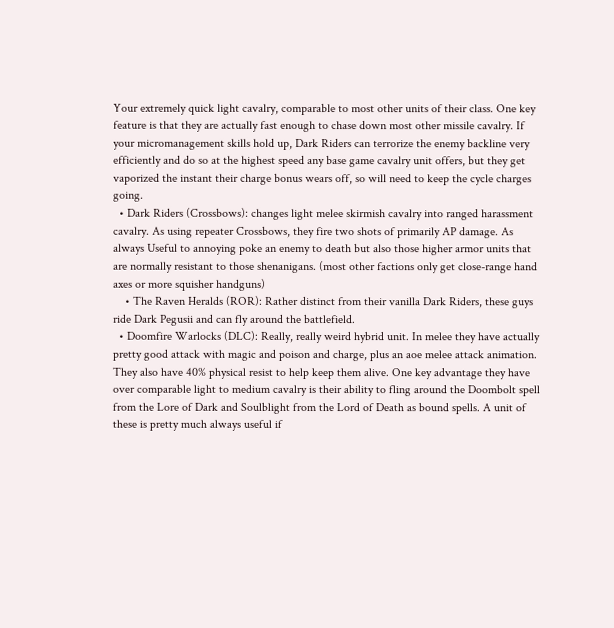Your extremely quick light cavalry, comparable to most other units of their class. One key feature is that they are actually fast enough to chase down most other missile cavalry. If your micromanagement skills hold up, Dark Riders can terrorize the enemy backline very efficiently and do so at the highest speed any base game cavalry unit offers, but they get vaporized the instant their charge bonus wears off, so will need to keep the cycle charges going.
  • Dark Riders (Crossbows): changes light melee skirmish cavalry into ranged harassment cavalry. As using repeater Crossbows, they fire two shots of primarily AP damage. As always Useful to annoying poke an enemy to death but also those higher armor units that are normally resistant to those shenanigans. (most other factions only get close-range hand axes or more squisher handguns)
    • The Raven Heralds (ROR): Rather distinct from their vanilla Dark Riders, these guys ride Dark Pegusii and can fly around the battlefield.
  • Doomfire Warlocks (DLC): Really, really weird hybrid unit. In melee they have actually pretty good attack with magic and poison and charge, plus an aoe melee attack animation. They also have 40% physical resist to help keep them alive. One key advantage they have over comparable light to medium cavalry is their ability to fling around the Doombolt spell from the Lore of Dark and Soulblight from the Lord of Death as bound spells. A unit of these is pretty much always useful if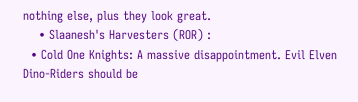nothing else, plus they look great.
    • Slaanesh's Harvesters (ROR) :
  • Cold One Knights: A massive disappointment. Evil Elven Dino-Riders should be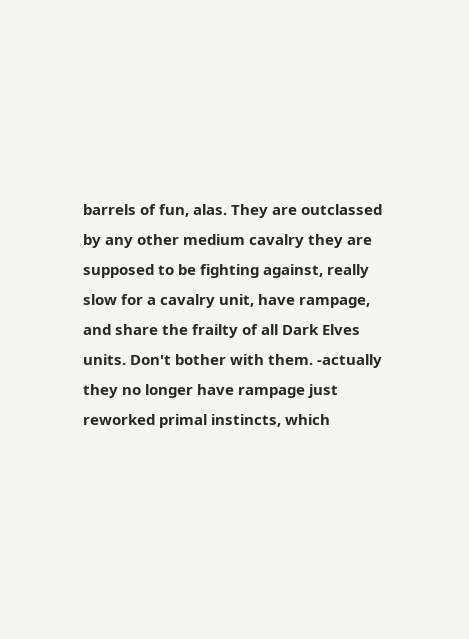barrels of fun, alas. They are outclassed by any other medium cavalry they are supposed to be fighting against, really slow for a cavalry unit, have rampage, and share the frailty of all Dark Elves units. Don't bother with them. -actually they no longer have rampage just reworked primal instincts, which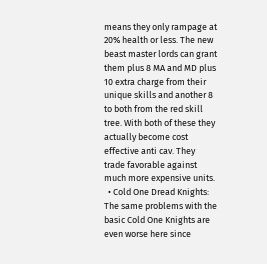means they only rampage at 20% health or less. The new beast master lords can grant them plus 8 MA and MD plus 10 extra charge from their unique skills and another 8 to both from the red skill tree. With both of these they actually become cost effective anti cav. They trade favorable against much more expensive units.
  • Cold One Dread Knights: The same problems with the basic Cold One Knights are even worse here since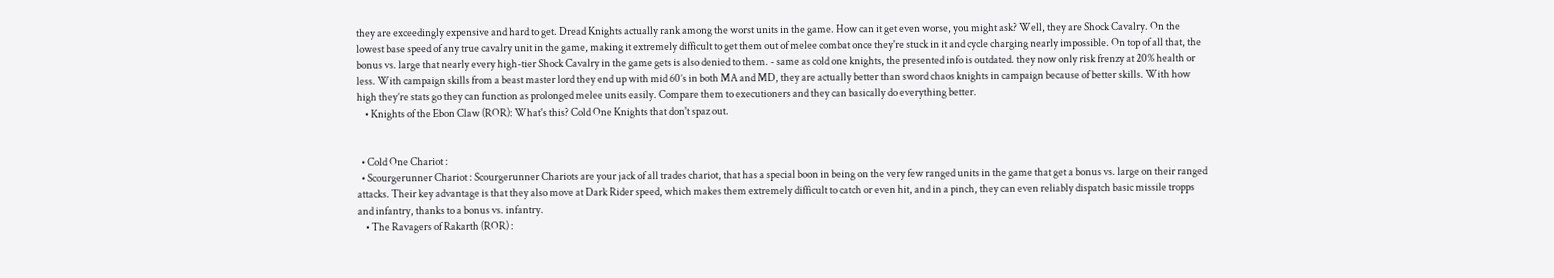they are exceedingly expensive and hard to get. Dread Knights actually rank among the worst units in the game. How can it get even worse, you might ask? Well, they are Shock Cavalry. On the lowest base speed of any true cavalry unit in the game, making it extremely difficult to get them out of melee combat once they're stuck in it and cycle charging nearly impossible. On top of all that, the bonus vs. large that nearly every high-tier Shock Cavalry in the game gets is also denied to them. - same as cold one knights, the presented info is outdated. they now only risk frenzy at 20% health or less. With campaign skills from a beast master lord they end up with mid 60’s in both MA and MD, they are actually better than sword chaos knights in campaign because of better skills. With how high they’re stats go they can function as prolonged melee units easily. Compare them to executioners and they can basically do everything better.
    • Knights of the Ebon Claw (ROR): What's this? Cold One Knights that don't spaz out.


  • Cold One Chariot :
  • Scourgerunner Chariot : Scourgerunner Chariots are your jack of all trades chariot, that has a special boon in being on the very few ranged units in the game that get a bonus vs. large on their ranged attacks. Their key advantage is that they also move at Dark Rider speed, which makes them extremely difficult to catch or even hit, and in a pinch, they can even reliably dispatch basic missile tropps and infantry, thanks to a bonus vs. infantry.
    • The Ravagers of Rakarth (ROR) :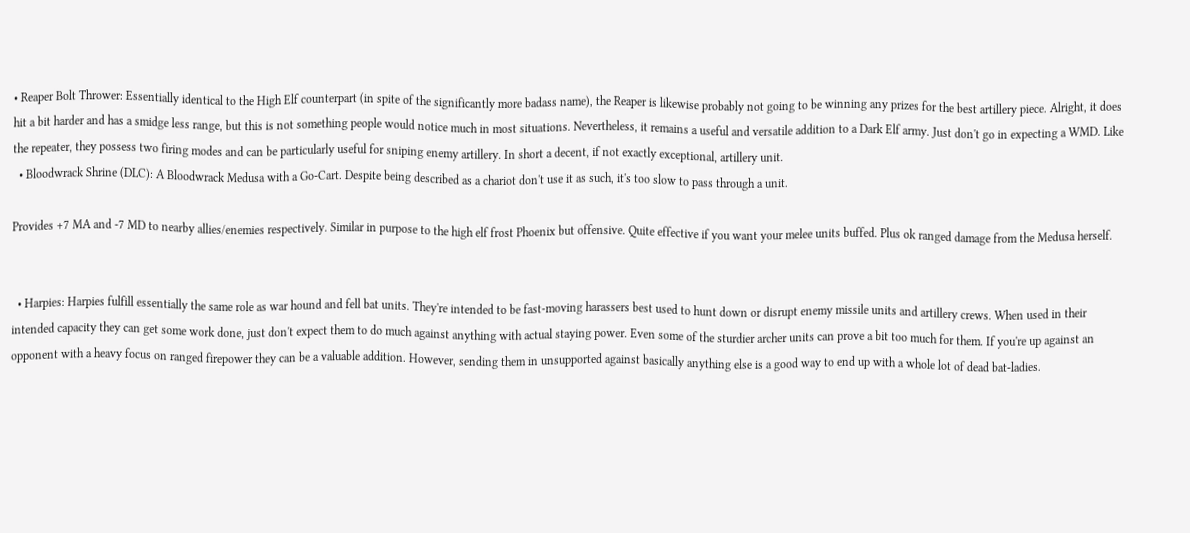• Reaper Bolt Thrower: Essentially identical to the High Elf counterpart (in spite of the significantly more badass name), the Reaper is likewise probably not going to be winning any prizes for the best artillery piece. Alright, it does hit a bit harder and has a smidge less range, but this is not something people would notice much in most situations. Nevertheless, it remains a useful and versatile addition to a Dark Elf army. Just don't go in expecting a WMD. Like the repeater, they possess two firing modes and can be particularly useful for sniping enemy artillery. In short a decent, if not exactly exceptional, artillery unit.
  • Bloodwrack Shrine (DLC): A Bloodwrack Medusa with a Go-Cart. Despite being described as a chariot don't use it as such, it's too slow to pass through a unit.

Provides +7 MA and -7 MD to nearby allies/enemies respectively. Similar in purpose to the high elf frost Phoenix but offensive. Quite effective if you want your melee units buffed. Plus ok ranged damage from the Medusa herself.


  • Harpies: Harpies fulfill essentially the same role as war hound and fell bat units. They're intended to be fast-moving harassers best used to hunt down or disrupt enemy missile units and artillery crews. When used in their intended capacity they can get some work done, just don't expect them to do much against anything with actual staying power. Even some of the sturdier archer units can prove a bit too much for them. If you're up against an opponent with a heavy focus on ranged firepower they can be a valuable addition. However, sending them in unsupported against basically anything else is a good way to end up with a whole lot of dead bat-ladies.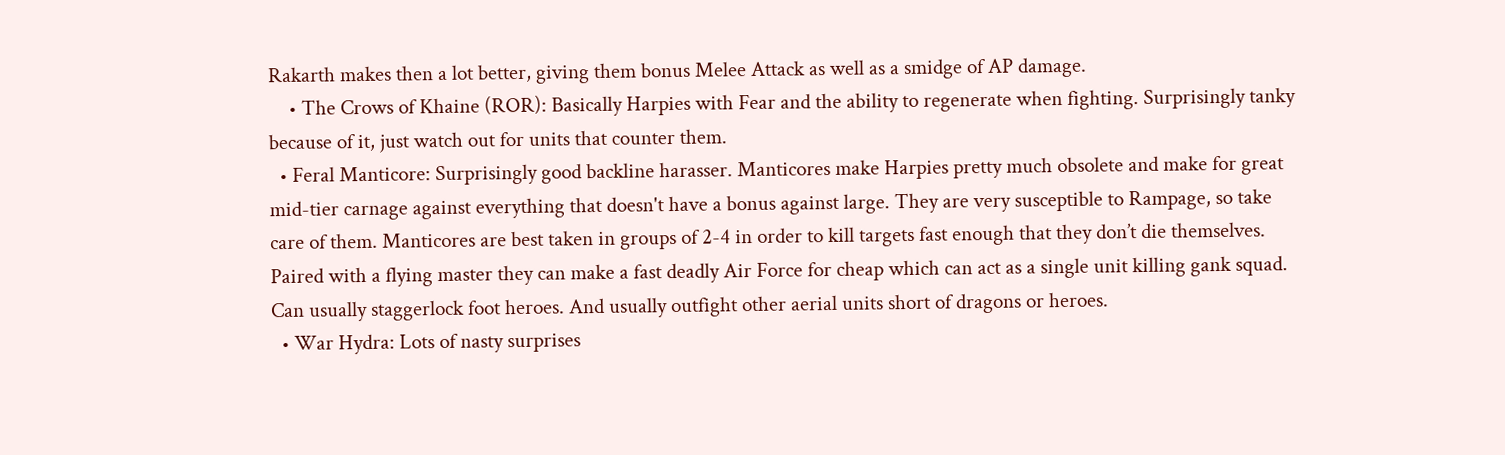Rakarth makes then a lot better, giving them bonus Melee Attack as well as a smidge of AP damage.
    • The Crows of Khaine (ROR): Basically Harpies with Fear and the ability to regenerate when fighting. Surprisingly tanky because of it, just watch out for units that counter them.
  • Feral Manticore: Surprisingly good backline harasser. Manticores make Harpies pretty much obsolete and make for great mid-tier carnage against everything that doesn't have a bonus against large. They are very susceptible to Rampage, so take care of them. Manticores are best taken in groups of 2-4 in order to kill targets fast enough that they don’t die themselves. Paired with a flying master they can make a fast deadly Air Force for cheap which can act as a single unit killing gank squad. Can usually staggerlock foot heroes. And usually outfight other aerial units short of dragons or heroes.
  • War Hydra: Lots of nasty surprises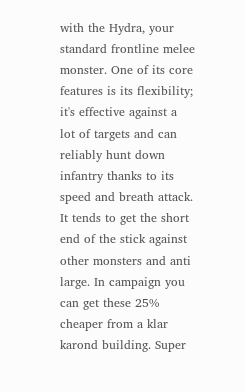with the Hydra, your standard frontline melee monster. One of its core features is its flexibility; it's effective against a lot of targets and can reliably hunt down infantry thanks to its speed and breath attack. It tends to get the short end of the stick against other monsters and anti large. In campaign you can get these 25% cheaper from a klar karond building. Super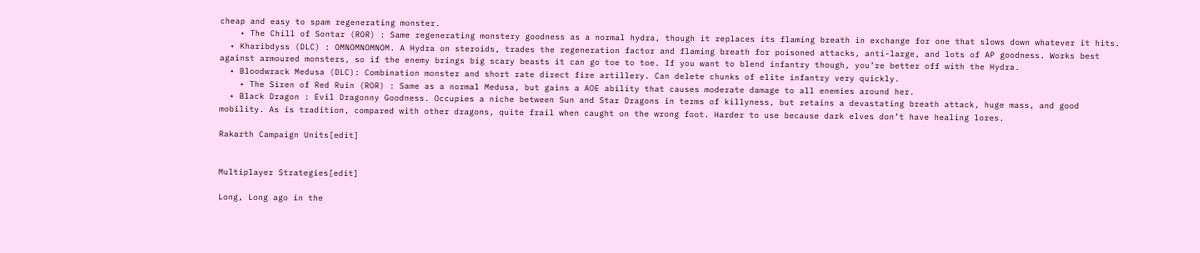cheap and easy to spam regenerating monster.
    • The Chill of Sontar (ROR) : Same regenerating monstery goodness as a normal hydra, though it replaces its flaming breath in exchange for one that slows down whatever it hits.
  • Kharibdyss (DLC) : OMNOMNOMNOM. A Hydra on steroids, trades the regeneration factor and flaming breath for poisoned attacks, anti-large, and lots of AP goodness. Works best against armoured monsters, so if the enemy brings big scary beasts it can go toe to toe. If you want to blend infantry though, you’re better off with the Hydra.
  • Bloodwrack Medusa (DLC): Combination monster and short rate direct fire artillery. Can delete chunks of elite infantry very quickly.
    • The Siren of Red Ruin (ROR) : Same as a normal Medusa, but gains a AOE ability that causes moderate damage to all enemies around her.
  • Black Dragon : Evil Dragonny Goodness. Occupies a niche between Sun and Star Dragons in terms of killyness, but retains a devastating breath attack, huge mass, and good mobility. As is tradition, compared with other dragons, quite frail when caught on the wrong foot. Harder to use because dark elves don’t have healing lores.

Rakarth Campaign Units[edit]


Multiplayer Strategies[edit]

Long, Long ago in the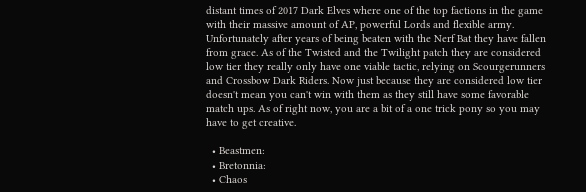distant times of 2017 Dark Elves where one of the top factions in the game with their massive amount of AP, powerful Lords and flexible army. Unfortunately after years of being beaten with the Nerf Bat they have fallen from grace. As of the Twisted and the Twilight patch they are considered low tier they really only have one viable tactic, relying on Scourgerunners and Crossbow Dark Riders. Now just because they are considered low tier doesn't mean you can't win with them as they still have some favorable match ups. As of right now, you are a bit of a one trick pony so you may have to get creative.

  • Beastmen:
  • Bretonnia:
  • Chaos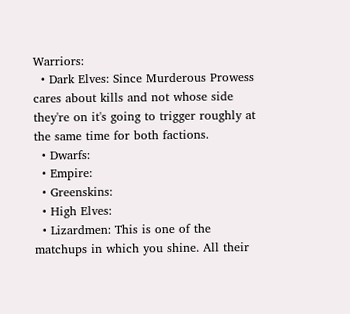Warriors:
  • Dark Elves: Since Murderous Prowess cares about kills and not whose side they're on it's going to trigger roughly at the same time for both factions.
  • Dwarfs:
  • Empire:
  • Greenskins:
  • High Elves:
  • Lizardmen: This is one of the matchups in which you shine. All their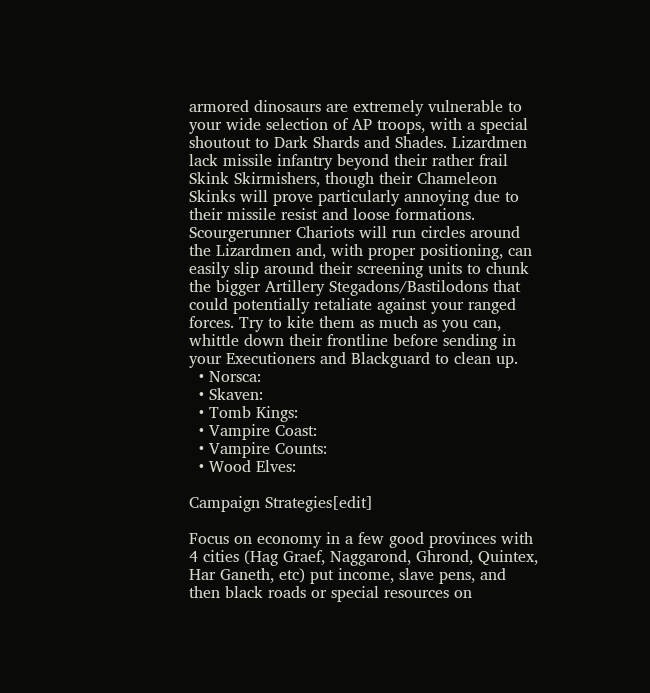armored dinosaurs are extremely vulnerable to your wide selection of AP troops, with a special shoutout to Dark Shards and Shades. Lizardmen lack missile infantry beyond their rather frail Skink Skirmishers, though their Chameleon Skinks will prove particularly annoying due to their missile resist and loose formations. Scourgerunner Chariots will run circles around the Lizardmen and, with proper positioning, can easily slip around their screening units to chunk the bigger Artillery Stegadons/Bastilodons that could potentially retaliate against your ranged forces. Try to kite them as much as you can, whittle down their frontline before sending in your Executioners and Blackguard to clean up.
  • Norsca:
  • Skaven:
  • Tomb Kings:
  • Vampire Coast:
  • Vampire Counts:
  • Wood Elves:

Campaign Strategies[edit]

Focus on economy in a few good provinces with 4 cities (Hag Graef, Naggarond, Ghrond, Quintex, Har Ganeth, etc) put income, slave pens, and then black roads or special resources on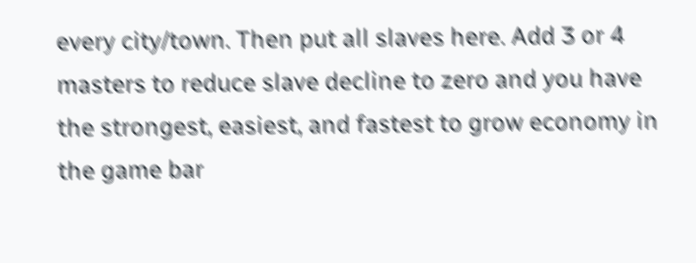every city/town. Then put all slaves here. Add 3 or 4 masters to reduce slave decline to zero and you have the strongest, easiest, and fastest to grow economy in the game bar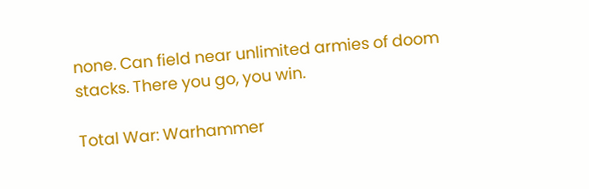none. Can field near unlimited armies of doom stacks. There you go, you win.

Total War: Warhammer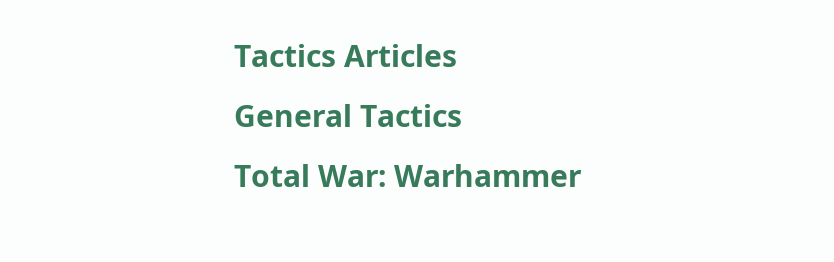Tactics Articles
General Tactics
Total War: Warhammer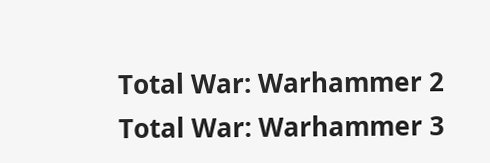Total War: Warhammer 2
Total War: Warhammer 3